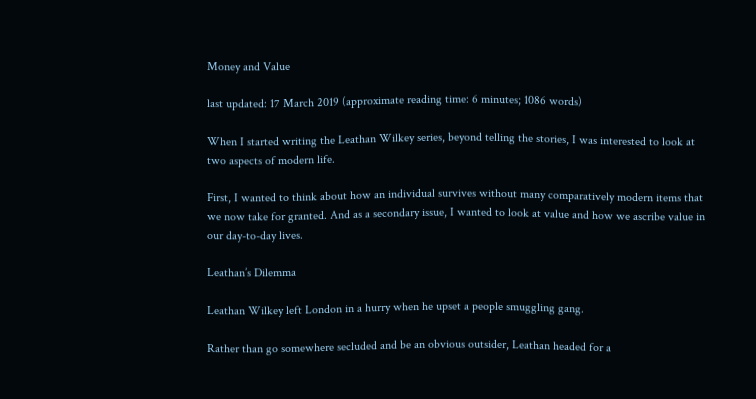Money and Value

last updated: 17 March 2019 (approximate reading time: 6 minutes; 1086 words)

When I started writing the Leathan Wilkey series, beyond telling the stories, I was interested to look at two aspects of modern life.

First, I wanted to think about how an individual survives without many comparatively modern items that we now take for granted. And as a secondary issue, I wanted to look at value and how we ascribe value in our day-to-day lives.

Leathan’s Dilemma

Leathan Wilkey left London in a hurry when he upset a people smuggling gang.

Rather than go somewhere secluded and be an obvious outsider, Leathan headed for a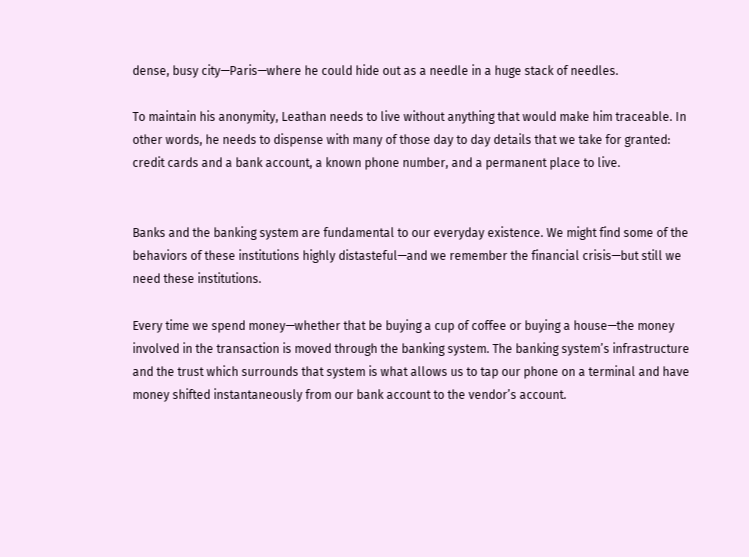dense, busy city—Paris—where he could hide out as a needle in a huge stack of needles.

To maintain his anonymity, Leathan needs to live without anything that would make him traceable. In other words, he needs to dispense with many of those day to day details that we take for granted: credit cards and a bank account, a known phone number, and a permanent place to live.


Banks and the banking system are fundamental to our everyday existence. We might find some of the behaviors of these institutions highly distasteful—and we remember the financial crisis—but still we need these institutions.

Every time we spend money—whether that be buying a cup of coffee or buying a house—the money involved in the transaction is moved through the banking system. The banking system’s infrastructure and the trust which surrounds that system is what allows us to tap our phone on a terminal and have money shifted instantaneously from our bank account to the vendor’s account.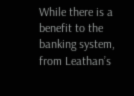While there is a benefit to the banking system, from Leathan’s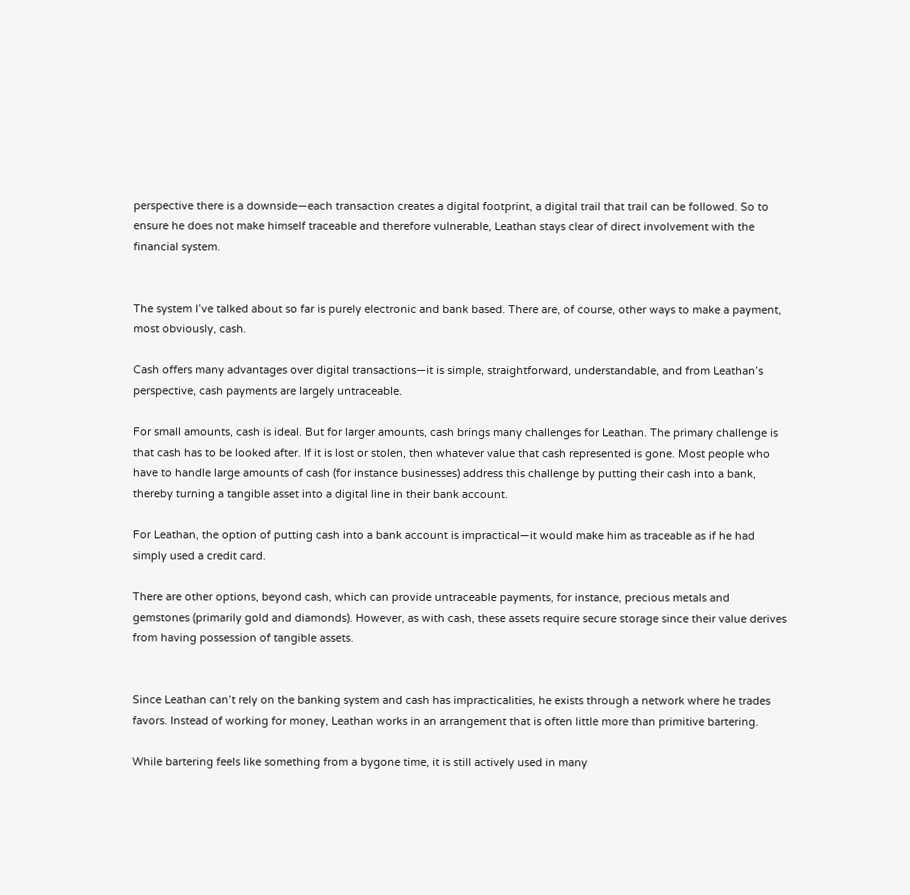perspective there is a downside—each transaction creates a digital footprint, a digital trail that trail can be followed. So to ensure he does not make himself traceable and therefore vulnerable, Leathan stays clear of direct involvement with the financial system.


The system I’ve talked about so far is purely electronic and bank based. There are, of course, other ways to make a payment, most obviously, cash.

Cash offers many advantages over digital transactions—it is simple, straightforward, understandable, and from Leathan’s perspective, cash payments are largely untraceable.

For small amounts, cash is ideal. But for larger amounts, cash brings many challenges for Leathan. The primary challenge is that cash has to be looked after. If it is lost or stolen, then whatever value that cash represented is gone. Most people who have to handle large amounts of cash (for instance businesses) address this challenge by putting their cash into a bank, thereby turning a tangible asset into a digital line in their bank account.

For Leathan, the option of putting cash into a bank account is impractical—it would make him as traceable as if he had simply used a credit card.

There are other options, beyond cash, which can provide untraceable payments, for instance, precious metals and gemstones (primarily gold and diamonds). However, as with cash, these assets require secure storage since their value derives from having possession of tangible assets.


Since Leathan can’t rely on the banking system and cash has impracticalities, he exists through a network where he trades favors. Instead of working for money, Leathan works in an arrangement that is often little more than primitive bartering.

While bartering feels like something from a bygone time, it is still actively used in many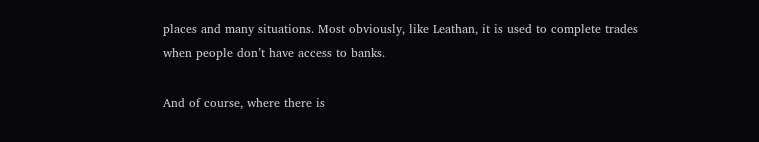places and many situations. Most obviously, like Leathan, it is used to complete trades when people don’t have access to banks.

And of course, where there is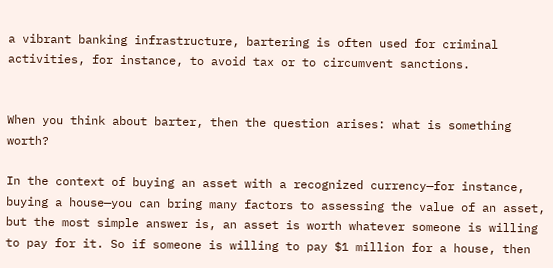a vibrant banking infrastructure, bartering is often used for criminal activities, for instance, to avoid tax or to circumvent sanctions.


When you think about barter, then the question arises: what is something worth?

In the context of buying an asset with a recognized currency—for instance, buying a house—you can bring many factors to assessing the value of an asset, but the most simple answer is, an asset is worth whatever someone is willing to pay for it. So if someone is willing to pay $1 million for a house, then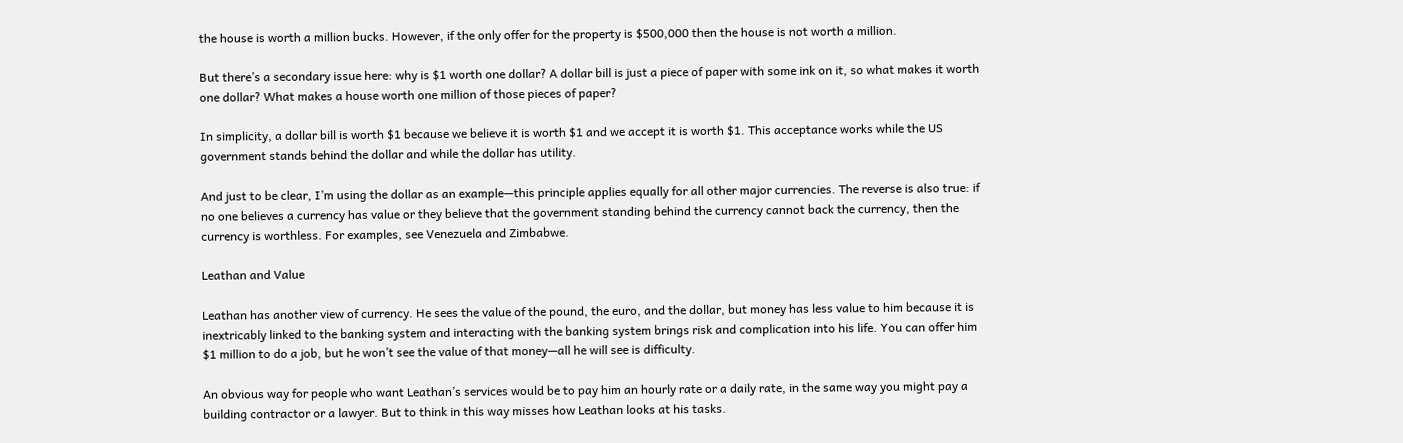the house is worth a million bucks. However, if the only offer for the property is $500,000 then the house is not worth a million.

But there’s a secondary issue here: why is $1 worth one dollar? A dollar bill is just a piece of paper with some ink on it, so what makes it worth one dollar? What makes a house worth one million of those pieces of paper?

In simplicity, a dollar bill is worth $1 because we believe it is worth $1 and we accept it is worth $1. This acceptance works while the US government stands behind the dollar and while the dollar has utility.

And just to be clear, I’m using the dollar as an example—this principle applies equally for all other major currencies. The reverse is also true: if no one believes a currency has value or they believe that the government standing behind the currency cannot back the currency, then the currency is worthless. For examples, see Venezuela and Zimbabwe.

Leathan and Value

Leathan has another view of currency. He sees the value of the pound, the euro, and the dollar, but money has less value to him because it is inextricably linked to the banking system and interacting with the banking system brings risk and complication into his life. You can offer him $1 million to do a job, but he won’t see the value of that money—all he will see is difficulty.

An obvious way for people who want Leathan’s services would be to pay him an hourly rate or a daily rate, in the same way you might pay a building contractor or a lawyer. But to think in this way misses how Leathan looks at his tasks.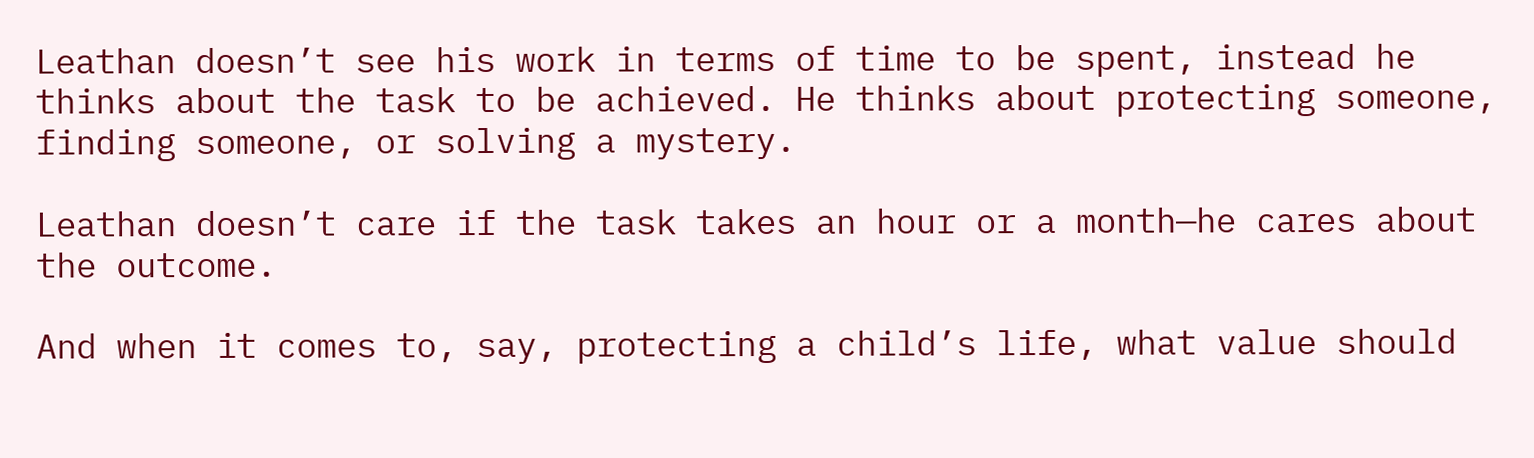Leathan doesn’t see his work in terms of time to be spent, instead he thinks about the task to be achieved. He thinks about protecting someone, finding someone, or solving a mystery.

Leathan doesn’t care if the task takes an hour or a month—he cares about the outcome.

And when it comes to, say, protecting a child’s life, what value should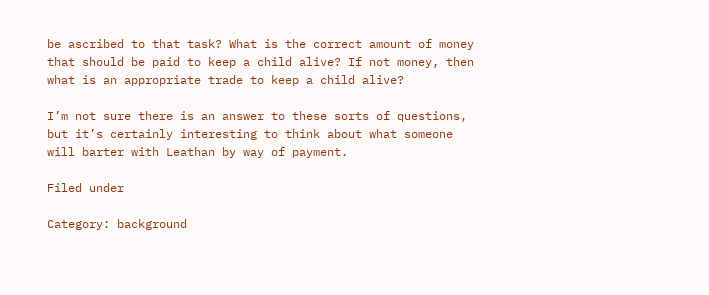be ascribed to that task? What is the correct amount of money that should be paid to keep a child alive? If not money, then what is an appropriate trade to keep a child alive?

I’m not sure there is an answer to these sorts of questions, but it’s certainly interesting to think about what someone will barter with Leathan by way of payment.

Filed under

Category: background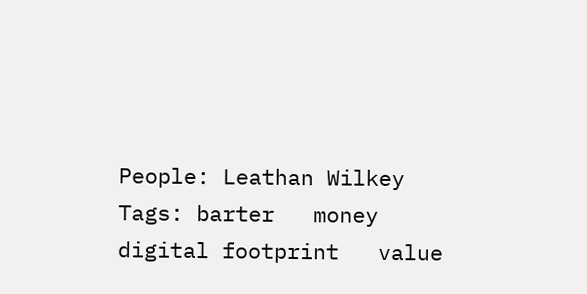People: Leathan Wilkey
Tags: barter   money   digital footprint   value